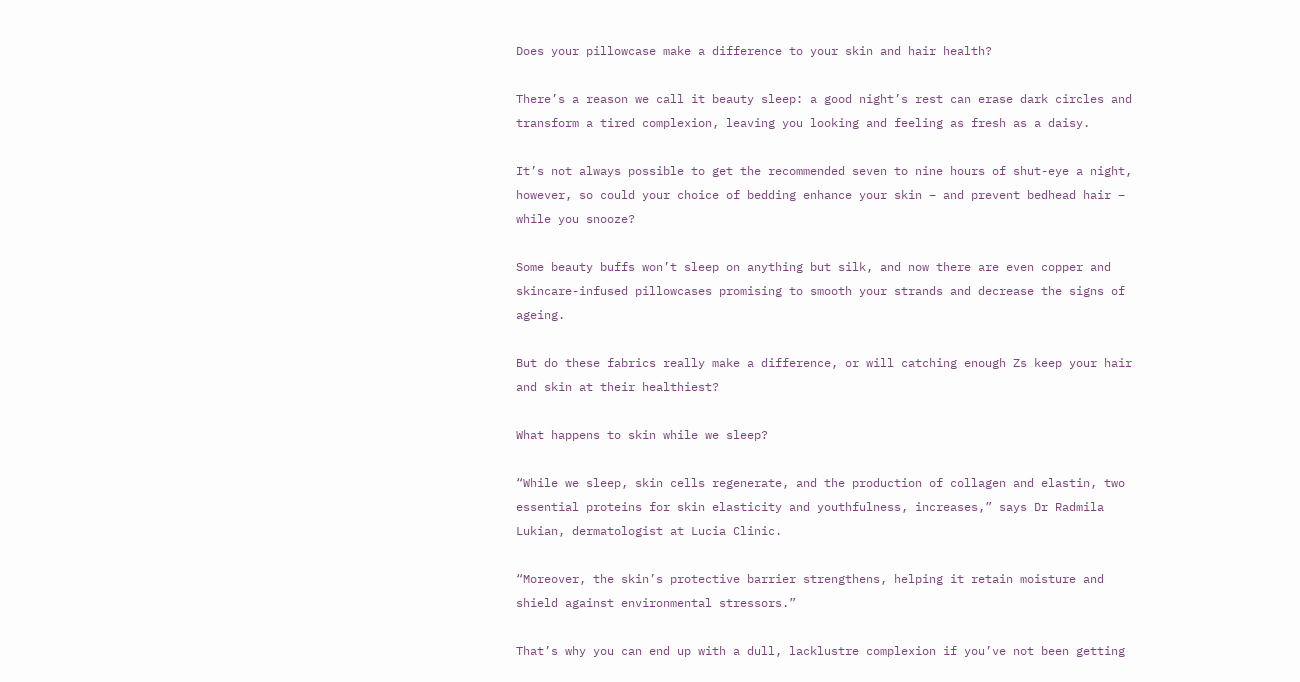Does your pillowcase make a difference to your skin and hair health?

There’s a reason we call it beauty sleep: a good night’s rest can erase dark circles and transform a tired complexion, leaving you looking and feeling as fresh as a daisy.

It’s not always possible to get the recommended seven to nine hours of shut-eye a night, however, so could your choice of bedding enhance your skin – and prevent bedhead hair – while you snooze?

Some beauty buffs won’t sleep on anything but silk, and now there are even copper and skincare-infused pillowcases promising to smooth your strands and decrease the signs of ageing.

But do these fabrics really make a difference, or will catching enough Zs keep your hair and skin at their healthiest?

What happens to skin while we sleep?

“While we sleep, skin cells regenerate, and the production of collagen and elastin, two essential proteins for skin elasticity and youthfulness, increases,” says Dr Radmila Lukian, dermatologist at Lucia Clinic.

“Moreover, the skin’s protective barrier strengthens, helping it retain moisture and shield against environmental stressors.”

That’s why you can end up with a dull, lacklustre complexion if you’ve not been getting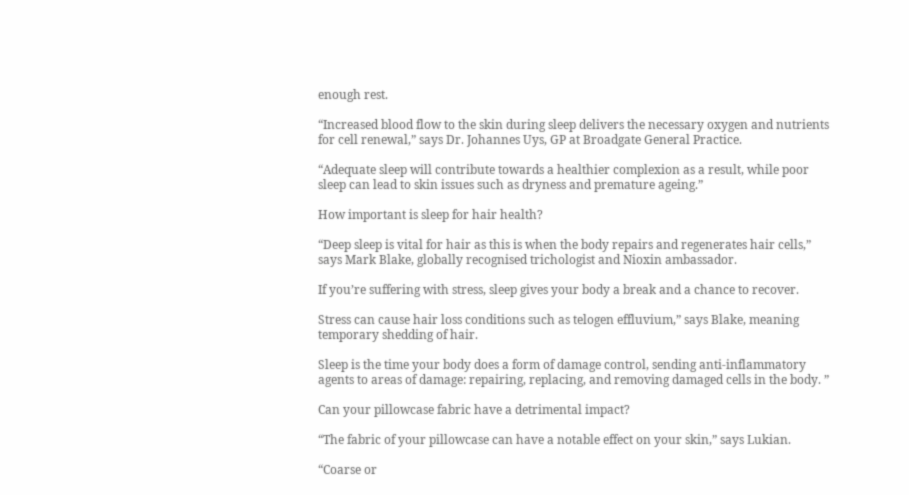enough rest.

“Increased blood flow to the skin during sleep delivers the necessary oxygen and nutrients for cell renewal,” says Dr. Johannes Uys, GP at Broadgate General Practice.

“Adequate sleep will contribute towards a healthier complexion as a result, while poor sleep can lead to skin issues such as dryness and premature ageing.”

How important is sleep for hair health?

“Deep sleep is vital for hair as this is when the body repairs and regenerates hair cells,” says Mark Blake, globally recognised trichologist and Nioxin ambassador.

If you’re suffering with stress, sleep gives your body a break and a chance to recover.

Stress can cause hair loss conditions such as telogen effluvium,” says Blake, meaning temporary shedding of hair.

Sleep is the time your body does a form of damage control, sending anti-inflammatory agents to areas of damage: repairing, replacing, and removing damaged cells in the body. ”

Can your pillowcase fabric have a detrimental impact?

“The fabric of your pillowcase can have a notable effect on your skin,” says Lukian.

“Coarse or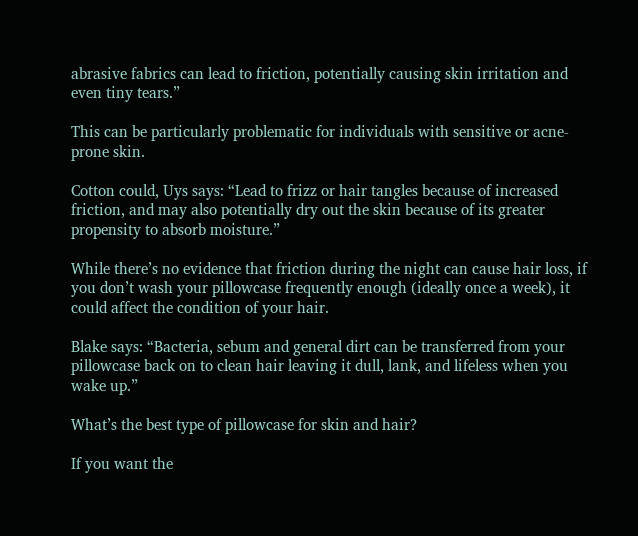abrasive fabrics can lead to friction, potentially causing skin irritation and even tiny tears.”

This can be particularly problematic for individuals with sensitive or acne-prone skin.

Cotton could, Uys says: “Lead to frizz or hair tangles because of increased friction, and may also potentially dry out the skin because of its greater propensity to absorb moisture.”

While there’s no evidence that friction during the night can cause hair loss, if you don’t wash your pillowcase frequently enough (ideally once a week), it could affect the condition of your hair.

Blake says: “Bacteria, sebum and general dirt can be transferred from your pillowcase back on to clean hair leaving it dull, lank, and lifeless when you wake up.”

What’s the best type of pillowcase for skin and hair?

If you want the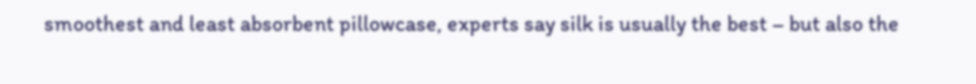smoothest and least absorbent pillowcase, experts say silk is usually the best – but also the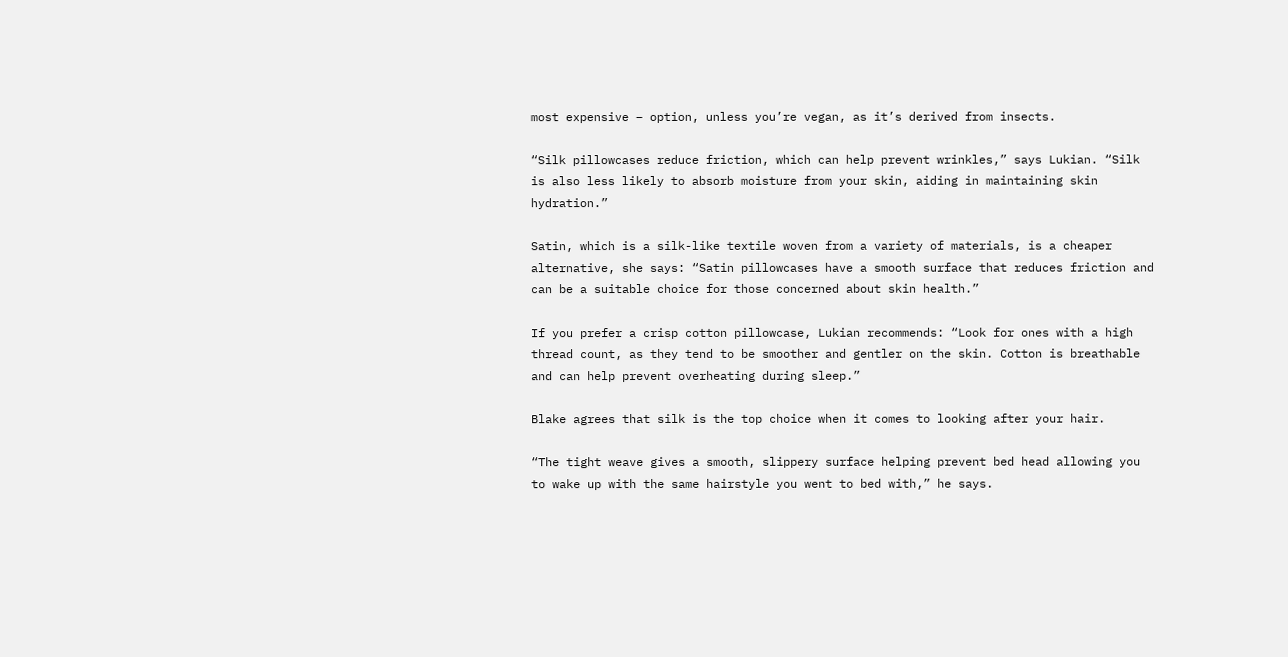most expensive – option, unless you’re vegan, as it’s derived from insects.

“Silk pillowcases reduce friction, which can help prevent wrinkles,” says Lukian. “Silk is also less likely to absorb moisture from your skin, aiding in maintaining skin hydration.”

Satin, which is a silk-like textile woven from a variety of materials, is a cheaper alternative, she says: “Satin pillowcases have a smooth surface that reduces friction and can be a suitable choice for those concerned about skin health.”

If you prefer a crisp cotton pillowcase, Lukian recommends: “Look for ones with a high thread count, as they tend to be smoother and gentler on the skin. Cotton is breathable and can help prevent overheating during sleep.”

Blake agrees that silk is the top choice when it comes to looking after your hair.

“The tight weave gives a smooth, slippery surface helping prevent bed head allowing you to wake up with the same hairstyle you went to bed with,” he says.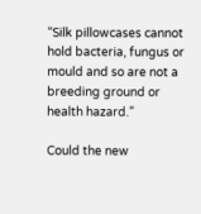“Silk pillowcases cannot hold bacteria, fungus or mould and so are not a breeding ground or health hazard.”

Could the new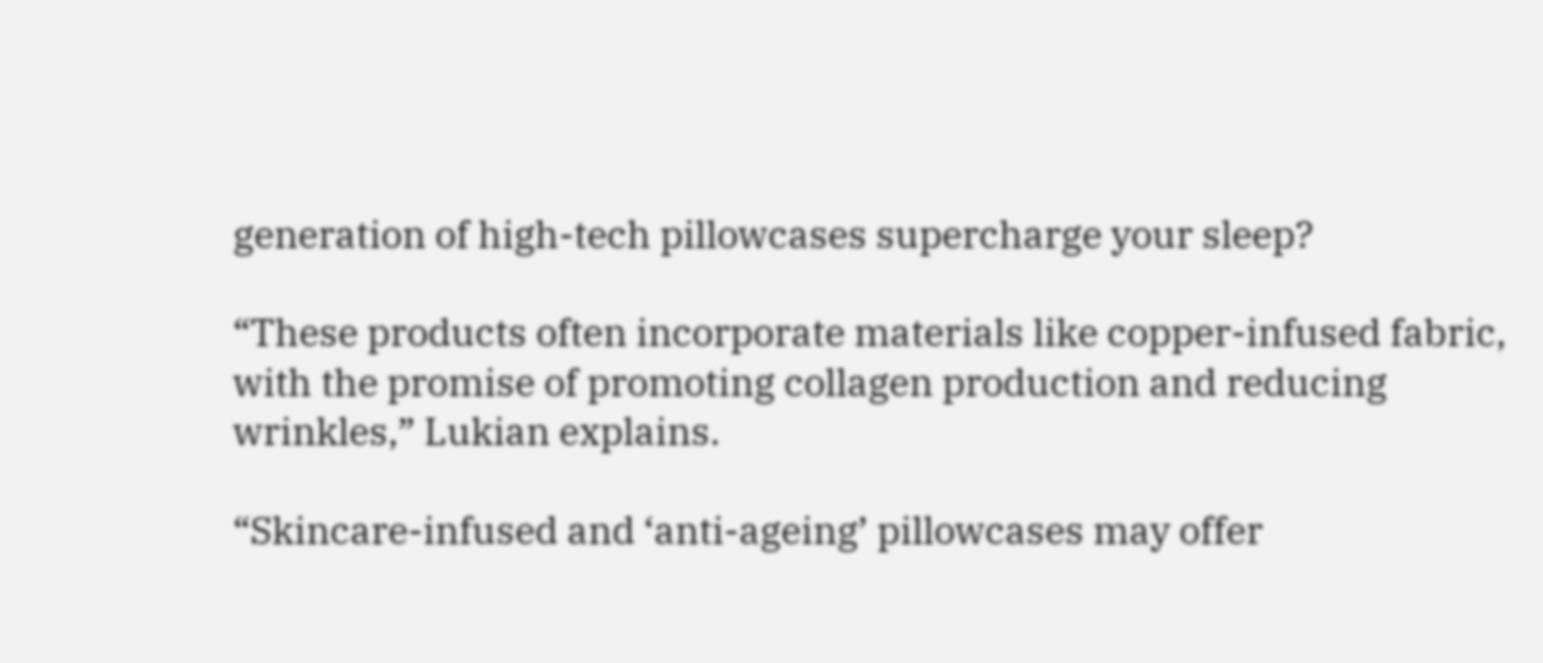generation of high-tech pillowcases supercharge your sleep?

“These products often incorporate materials like copper-infused fabric, with the promise of promoting collagen production and reducing wrinkles,” Lukian explains.

“Skincare-infused and ‘anti-ageing’ pillowcases may offer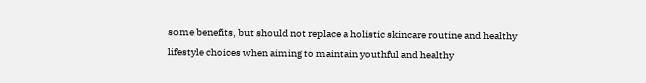some benefits, but should not replace a holistic skincare routine and healthy lifestyle choices when aiming to maintain youthful and healthy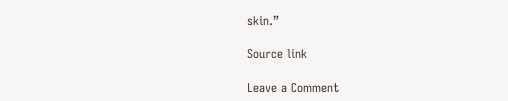skin.”

Source link

Leave a Comment